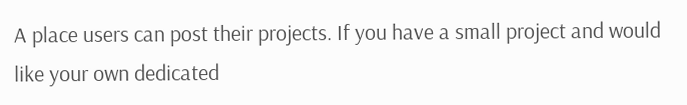A place users can post their projects. If you have a small project and would like your own dedicated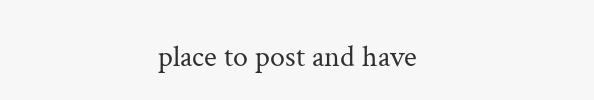place to post and have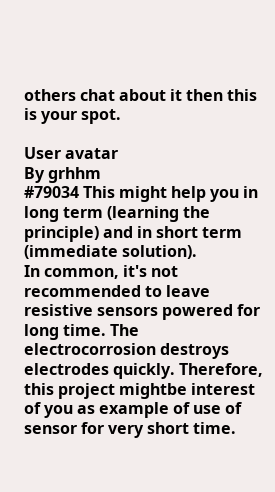others chat about it then this is your spot.

User avatar
By grhhm
#79034 This might help you in long term (learning the principle) and in short term (immediate solution).
In common, it's not recommended to leave resistive sensors powered for long time. The electrocorrosion destroys electrodes quickly. Therefore, this project mightbe interest of you as example of use of sensor for very short time.